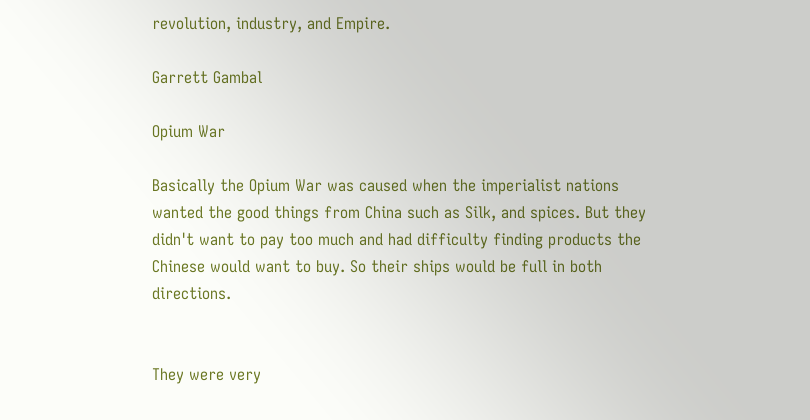revolution, industry, and Empire.

Garrett Gambal

Opium War

Basically the Opium War was caused when the imperialist nations wanted the good things from China such as Silk, and spices. But they didn't want to pay too much and had difficulty finding products the Chinese would want to buy. So their ships would be full in both directions.


They were very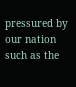pressured by our nation such as the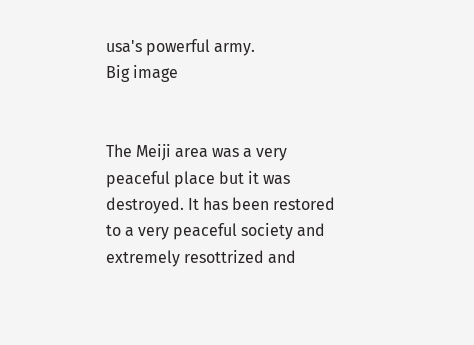usa's powerful army.
Big image


The Meiji area was a very peaceful place but it was destroyed. It has been restored to a very peaceful society and extremely resottrized and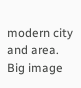modern city and area.
Big image